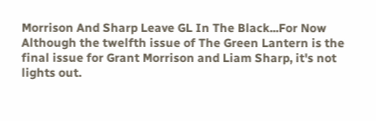Morrison And Sharp Leave GL In The Black...For Now
Although the twelfth issue of The Green Lantern is the final issue for Grant Morrison and Liam Sharp, it's not lights out.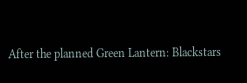After the planned Green Lantern: Blackstars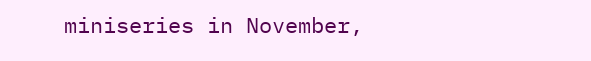miniseries in November,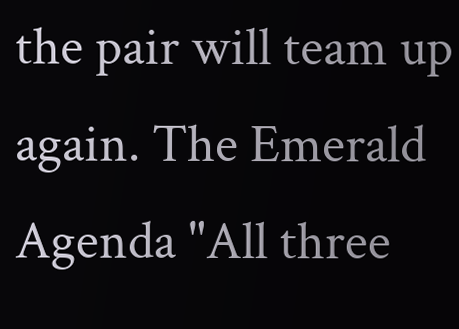the pair will team up again. The Emerald Agenda "All three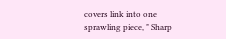covers link into one sprawling piece, " Sharp